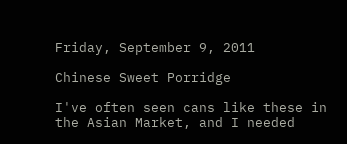Friday, September 9, 2011

Chinese Sweet Porridge

I've often seen cans like these in the Asian Market, and I needed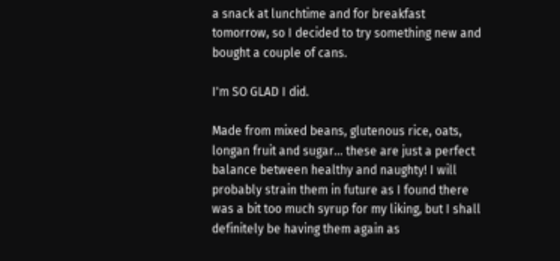a snack at lunchtime and for breakfast tomorrow, so I decided to try something new and bought a couple of cans.

I'm SO GLAD I did.

Made from mixed beans, glutenous rice, oats, longan fruit and sugar... these are just a perfect balance between healthy and naughty! I will probably strain them in future as I found there was a bit too much syrup for my liking, but I shall definitely be having them again as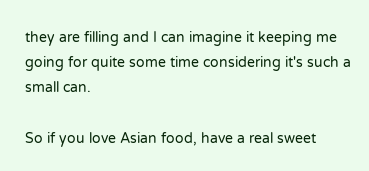they are filling and I can imagine it keeping me going for quite some time considering it's such a small can.

So if you love Asian food, have a real sweet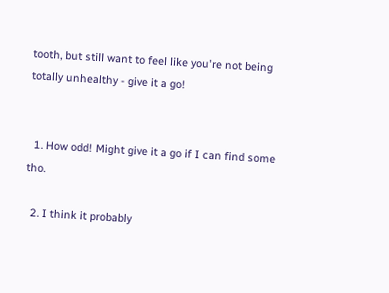tooth, but still want to feel like you're not being totally unhealthy - give it a go!


  1. How odd! Might give it a go if I can find some tho.

  2. I think it probably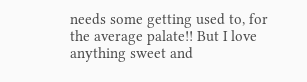needs some getting used to, for the average palate!! But I love anything sweet and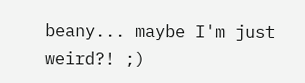beany... maybe I'm just weird?! ;)